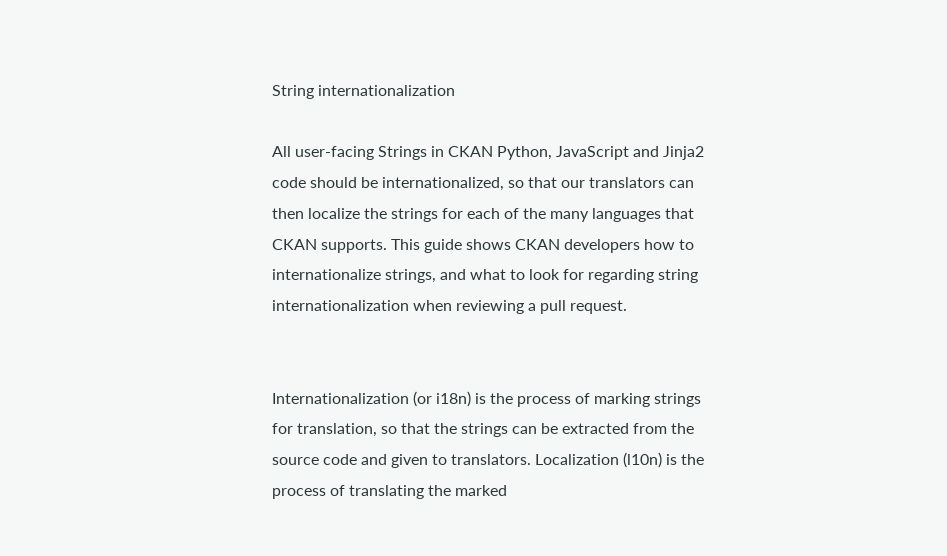String internationalization

All user-facing Strings in CKAN Python, JavaScript and Jinja2 code should be internationalized, so that our translators can then localize the strings for each of the many languages that CKAN supports. This guide shows CKAN developers how to internationalize strings, and what to look for regarding string internationalization when reviewing a pull request.


Internationalization (or i18n) is the process of marking strings for translation, so that the strings can be extracted from the source code and given to translators. Localization (l10n) is the process of translating the marked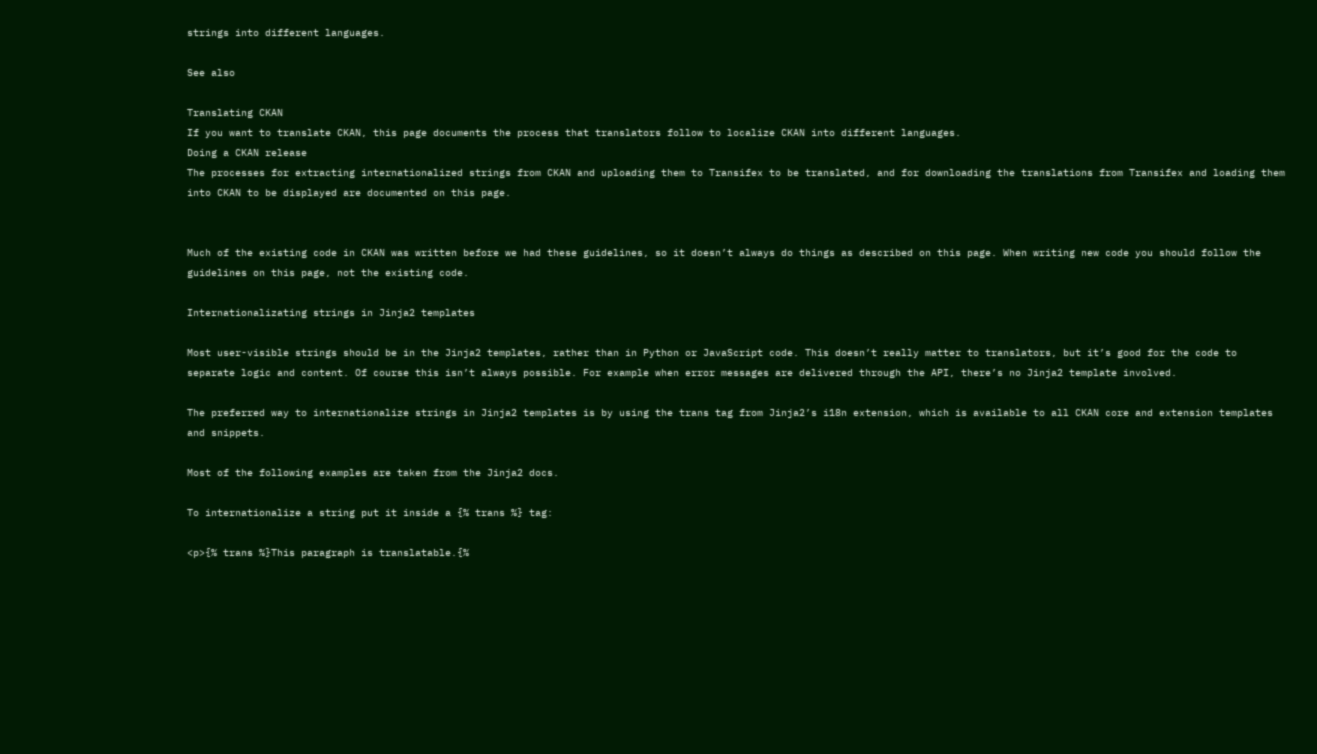strings into different languages.

See also

Translating CKAN
If you want to translate CKAN, this page documents the process that translators follow to localize CKAN into different languages.
Doing a CKAN release
The processes for extracting internationalized strings from CKAN and uploading them to Transifex to be translated, and for downloading the translations from Transifex and loading them into CKAN to be displayed are documented on this page.


Much of the existing code in CKAN was written before we had these guidelines, so it doesn’t always do things as described on this page. When writing new code you should follow the guidelines on this page, not the existing code.

Internationalizating strings in Jinja2 templates

Most user-visible strings should be in the Jinja2 templates, rather than in Python or JavaScript code. This doesn’t really matter to translators, but it’s good for the code to separate logic and content. Of course this isn’t always possible. For example when error messages are delivered through the API, there’s no Jinja2 template involved.

The preferred way to internationalize strings in Jinja2 templates is by using the trans tag from Jinja2’s i18n extension, which is available to all CKAN core and extension templates and snippets.

Most of the following examples are taken from the Jinja2 docs.

To internationalize a string put it inside a {% trans %} tag:

<p>{% trans %}This paragraph is translatable.{%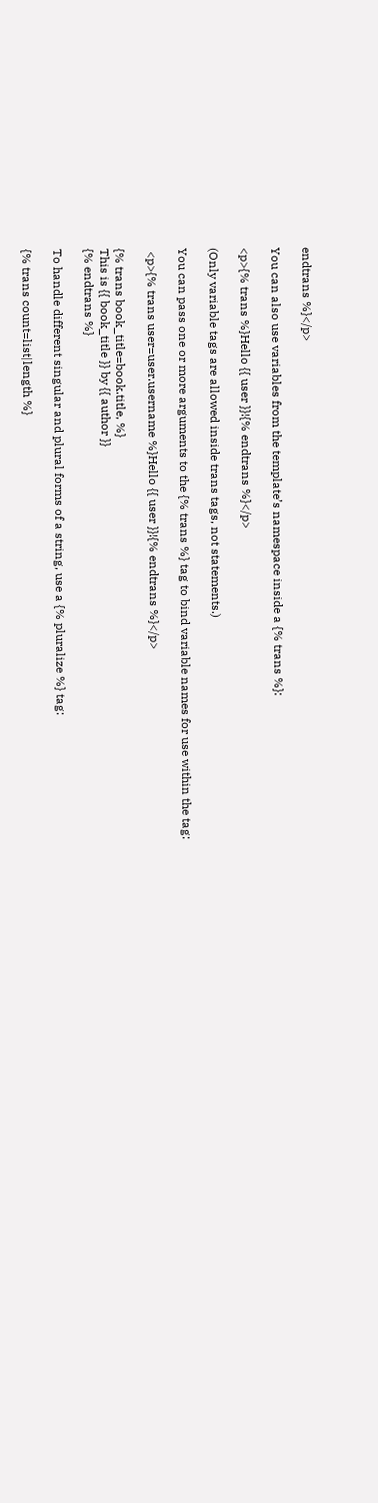endtrans %}</p>

You can also use variables from the template’s namespace inside a {% trans %}:

<p>{% trans %}Hello {{ user }}!{% endtrans %}</p>

(Only variable tags are allowed inside trans tags, not statements.)

You can pass one or more arguments to the {% trans %} tag to bind variable names for use within the tag:

 <p>{% trans user=user.username %}Hello {{ user }}!{% endtrans %}</p>

{% trans book_title=book.title, %}
This is {{ book_title }} by {{ author }}
{% endtrans %}

To handle different singular and plural forms of a string, use a {% pluralize %} tag:

{% trans count=list|length %}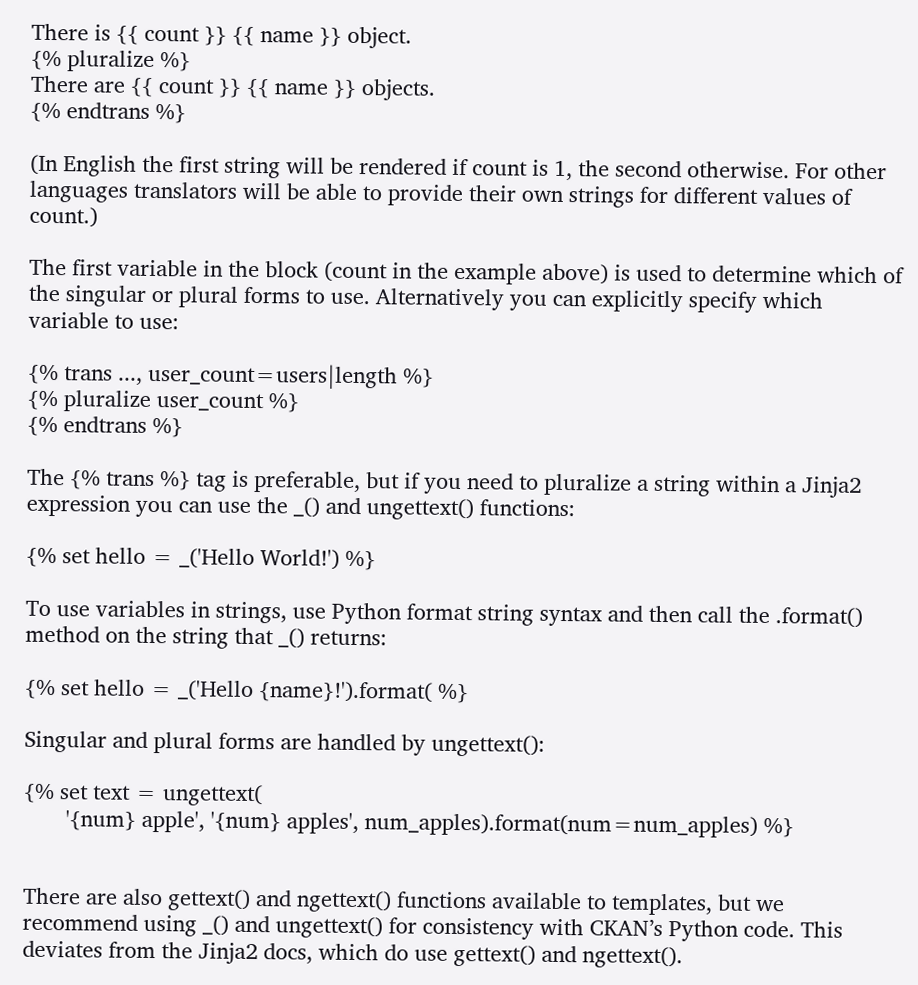There is {{ count }} {{ name }} object.
{% pluralize %}
There are {{ count }} {{ name }} objects.
{% endtrans %}

(In English the first string will be rendered if count is 1, the second otherwise. For other languages translators will be able to provide their own strings for different values of count.)

The first variable in the block (count in the example above) is used to determine which of the singular or plural forms to use. Alternatively you can explicitly specify which variable to use:

{% trans ..., user_count=users|length %}
{% pluralize user_count %}
{% endtrans %}

The {% trans %} tag is preferable, but if you need to pluralize a string within a Jinja2 expression you can use the _() and ungettext() functions:

{% set hello = _('Hello World!') %}

To use variables in strings, use Python format string syntax and then call the .format() method on the string that _() returns:

{% set hello = _('Hello {name}!').format( %}

Singular and plural forms are handled by ungettext():

{% set text = ungettext(
       '{num} apple', '{num} apples', num_apples).format(num=num_apples) %}


There are also gettext() and ngettext() functions available to templates, but we recommend using _() and ungettext() for consistency with CKAN’s Python code. This deviates from the Jinja2 docs, which do use gettext() and ngettext().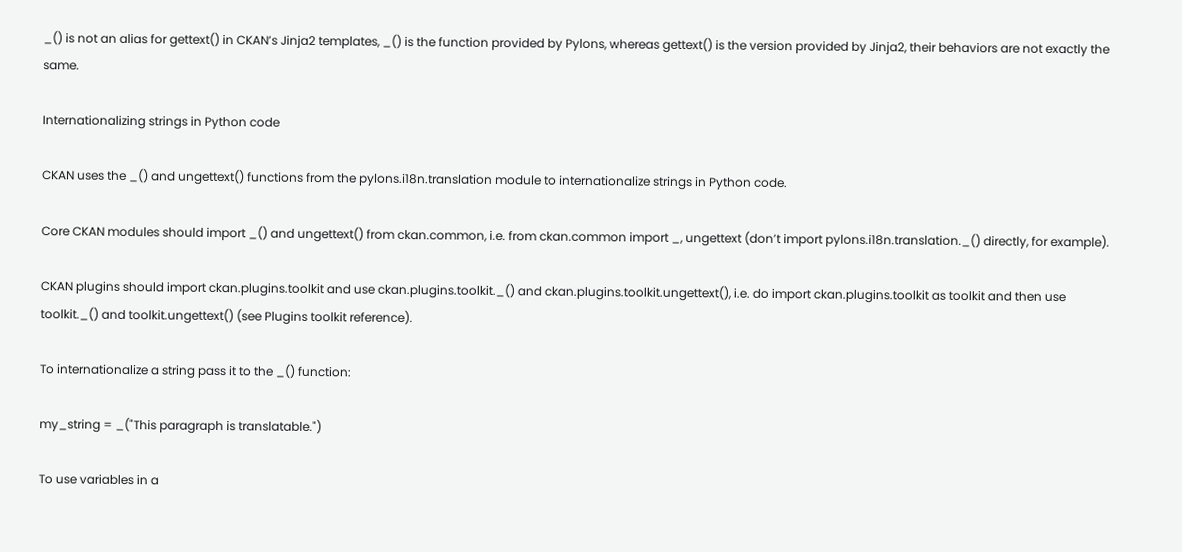_() is not an alias for gettext() in CKAN’s Jinja2 templates, _() is the function provided by Pylons, whereas gettext() is the version provided by Jinja2, their behaviors are not exactly the same.

Internationalizing strings in Python code

CKAN uses the _() and ungettext() functions from the pylons.i18n.translation module to internationalize strings in Python code.

Core CKAN modules should import _() and ungettext() from ckan.common, i.e. from ckan.common import _, ungettext (don’t import pylons.i18n.translation._() directly, for example).

CKAN plugins should import ckan.plugins.toolkit and use ckan.plugins.toolkit._() and ckan.plugins.toolkit.ungettext(), i.e. do import ckan.plugins.toolkit as toolkit and then use toolkit._() and toolkit.ungettext() (see Plugins toolkit reference).

To internationalize a string pass it to the _() function:

my_string = _("This paragraph is translatable.")

To use variables in a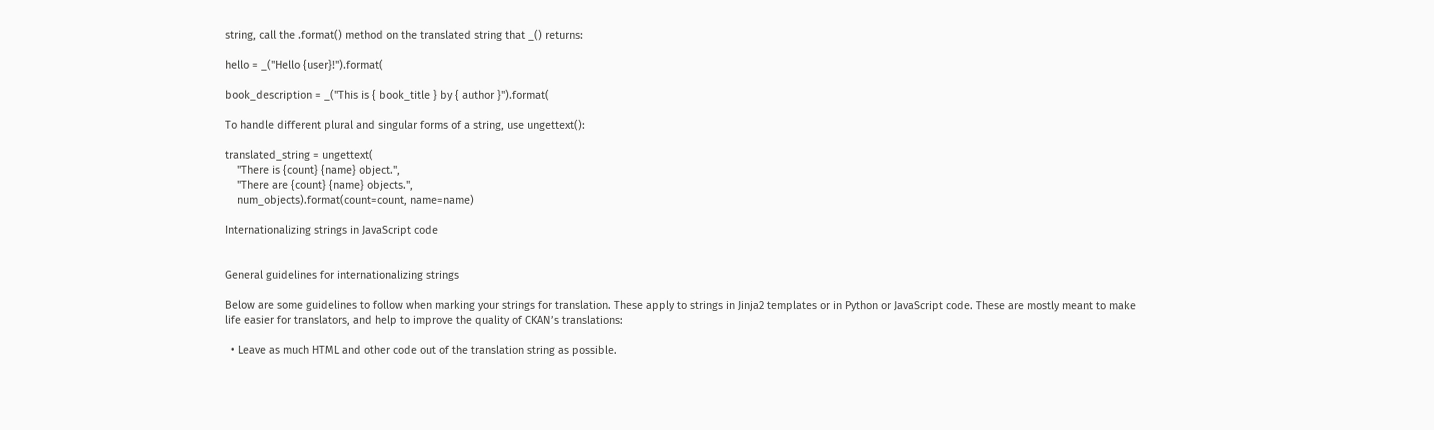string, call the .format() method on the translated string that _() returns:

hello = _("Hello {user}!").format(

book_description = _("This is { book_title } by { author }").format(

To handle different plural and singular forms of a string, use ungettext():

translated_string = ungettext(
    "There is {count} {name} object.",
    "There are {count} {name} objects.",
    num_objects).format(count=count, name=name)

Internationalizing strings in JavaScript code


General guidelines for internationalizing strings

Below are some guidelines to follow when marking your strings for translation. These apply to strings in Jinja2 templates or in Python or JavaScript code. These are mostly meant to make life easier for translators, and help to improve the quality of CKAN’s translations:

  • Leave as much HTML and other code out of the translation string as possible.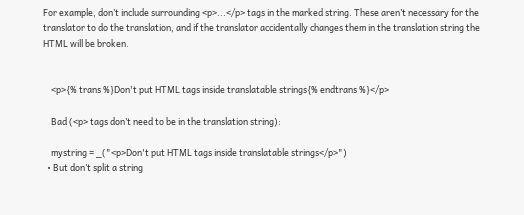For example, don’t include surrounding <p>...</p> tags in the marked string. These aren’t necessary for the translator to do the translation, and if the translator accidentally changes them in the translation string the HTML will be broken.


    <p>{% trans %}Don't put HTML tags inside translatable strings{% endtrans %}</p>

    Bad (<p> tags don’t need to be in the translation string):

    mystring = _("<p>Don't put HTML tags inside translatable strings</p>")
  • But don’t split a string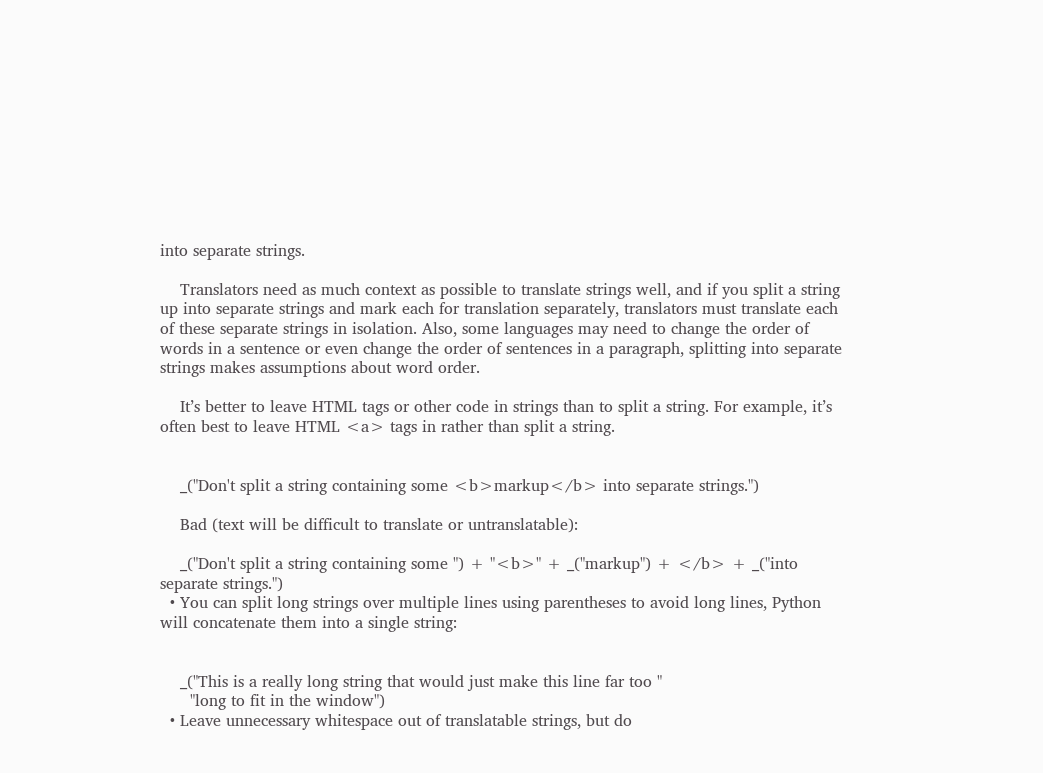into separate strings.

    Translators need as much context as possible to translate strings well, and if you split a string up into separate strings and mark each for translation separately, translators must translate each of these separate strings in isolation. Also, some languages may need to change the order of words in a sentence or even change the order of sentences in a paragraph, splitting into separate strings makes assumptions about word order.

    It’s better to leave HTML tags or other code in strings than to split a string. For example, it’s often best to leave HTML <a> tags in rather than split a string.


    _("Don't split a string containing some <b>markup</b> into separate strings.")

    Bad (text will be difficult to translate or untranslatable):

    _("Don't split a string containing some ") + "<b>" + _("markup") + </b> + _("into separate strings.")
  • You can split long strings over multiple lines using parentheses to avoid long lines, Python will concatenate them into a single string:


    _("This is a really long string that would just make this line far too "
      "long to fit in the window")
  • Leave unnecessary whitespace out of translatable strings, but do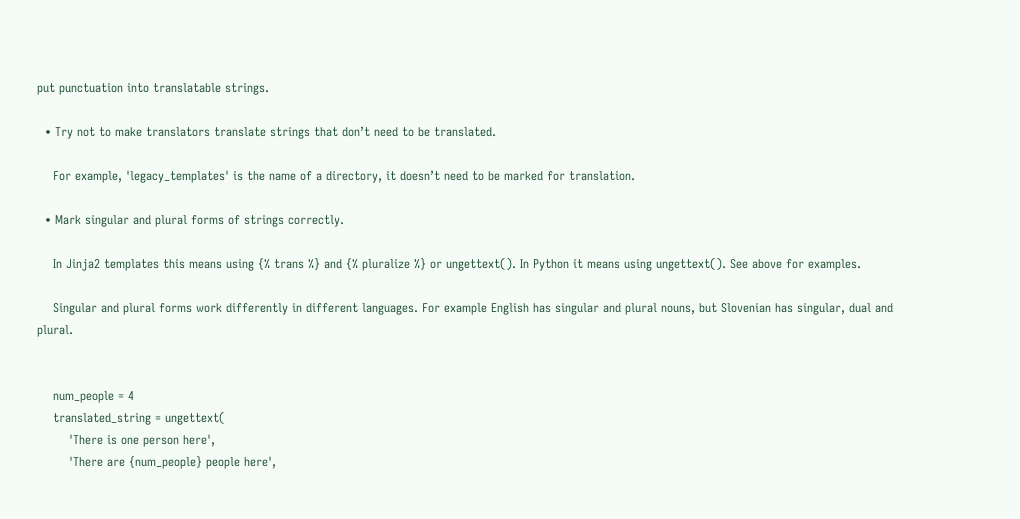put punctuation into translatable strings.

  • Try not to make translators translate strings that don’t need to be translated.

    For example, 'legacy_templates' is the name of a directory, it doesn’t need to be marked for translation.

  • Mark singular and plural forms of strings correctly.

    In Jinja2 templates this means using {% trans %} and {% pluralize %} or ungettext(). In Python it means using ungettext(). See above for examples.

    Singular and plural forms work differently in different languages. For example English has singular and plural nouns, but Slovenian has singular, dual and plural.


    num_people = 4
    translated_string = ungettext(
        'There is one person here',
        'There are {num_people} people here',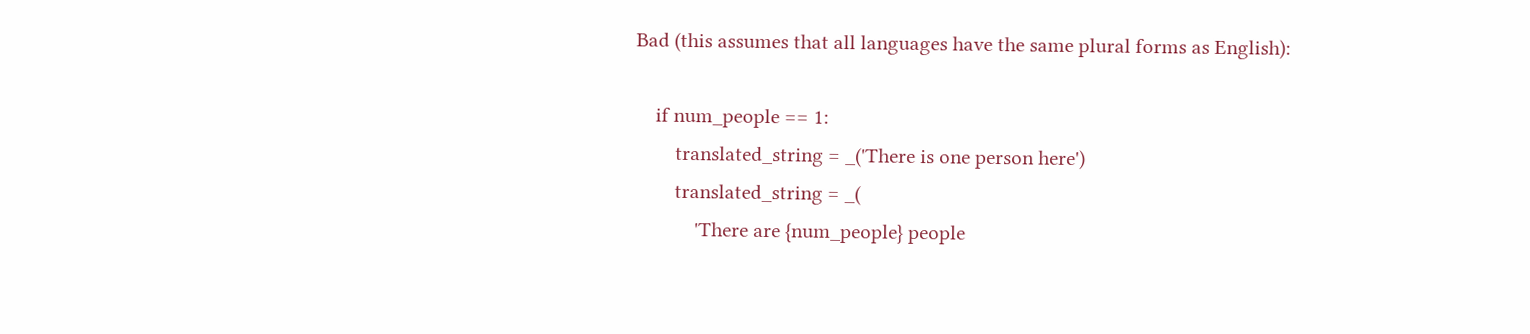Bad (this assumes that all languages have the same plural forms as English):

    if num_people == 1:
        translated_string = _('There is one person here')
        translated_string = _(
            'There are {num_people} people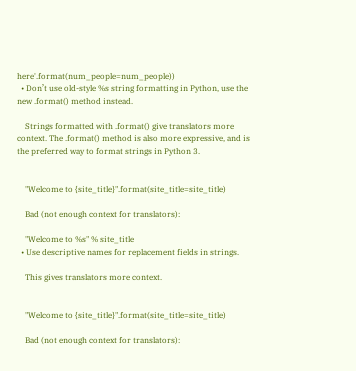here'.format(num_people=num_people))
  • Don’t use old-style %s string formatting in Python, use the new .format() method instead.

    Strings formatted with .format() give translators more context. The .format() method is also more expressive, and is the preferred way to format strings in Python 3.


    "Welcome to {site_title}".format(site_title=site_title)

    Bad (not enough context for translators):

    "Welcome to %s" % site_title
  • Use descriptive names for replacement fields in strings.

    This gives translators more context.


    "Welcome to {site_title}".format(site_title=site_title)

    Bad (not enough context for translators):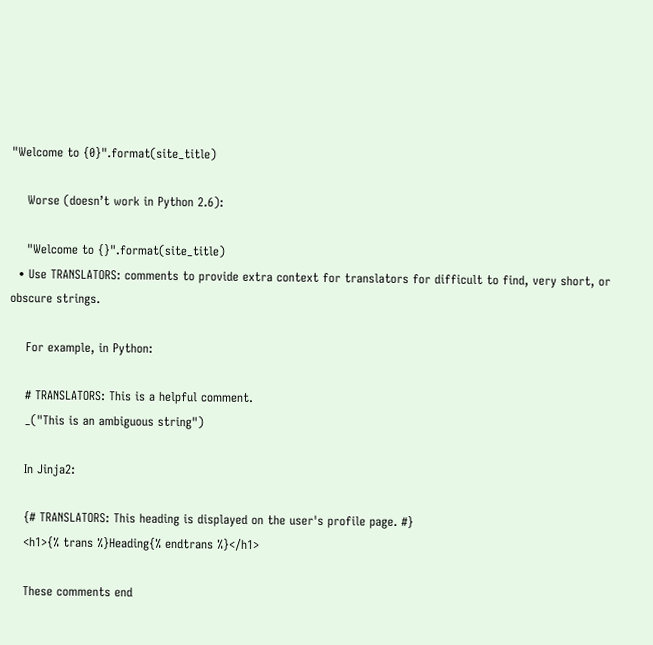"Welcome to {0}".format(site_title)

    Worse (doesn’t work in Python 2.6):

    "Welcome to {}".format(site_title)
  • Use TRANSLATORS: comments to provide extra context for translators for difficult to find, very short, or obscure strings.

    For example, in Python:

    # TRANSLATORS: This is a helpful comment.
    _("This is an ambiguous string")

    In Jinja2:

    {# TRANSLATORS: This heading is displayed on the user's profile page. #}
    <h1>{% trans %}Heading{% endtrans %}</h1>

    These comments end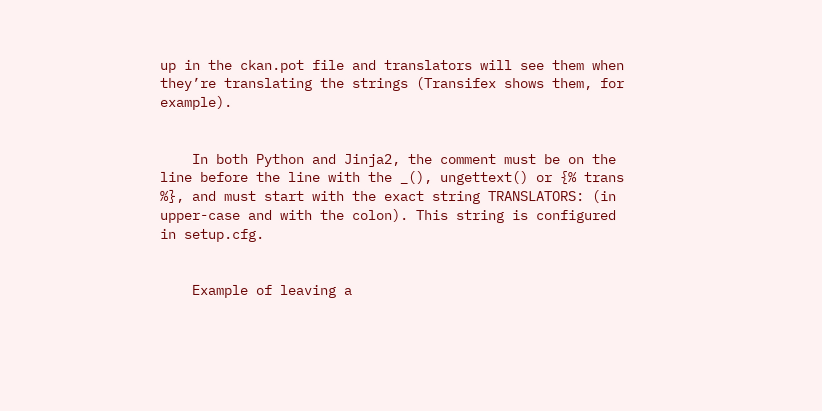up in the ckan.pot file and translators will see them when they’re translating the strings (Transifex shows them, for example).


    In both Python and Jinja2, the comment must be on the line before the line with the _(), ungettext() or {% trans %}, and must start with the exact string TRANSLATORS: (in upper-case and with the colon). This string is configured in setup.cfg.


    Example of leaving a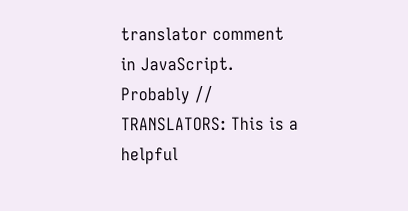translator comment in JavaScript. Probably // TRANSLATORS: This is a helpful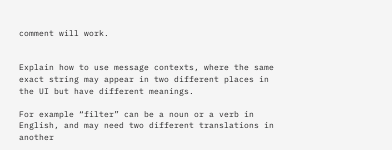comment will work.


Explain how to use message contexts, where the same exact string may appear in two different places in the UI but have different meanings.

For example “filter” can be a noun or a verb in English, and may need two different translations in another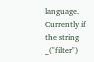language. Currently if the string _("filter")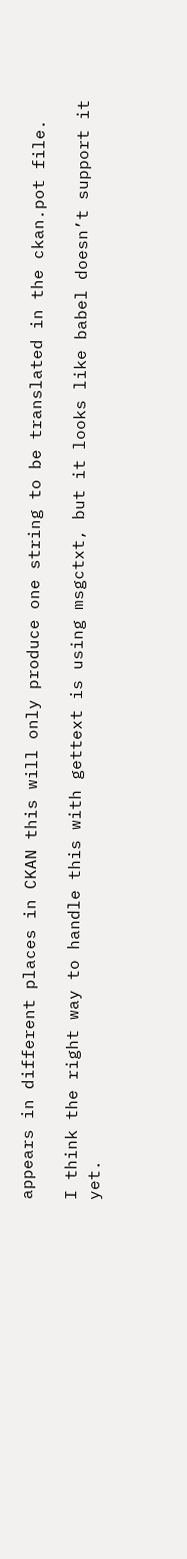appears in different places in CKAN this will only produce one string to be translated in the ckan.pot file.

I think the right way to handle this with gettext is using msgctxt, but it looks like babel doesn’t support it yet.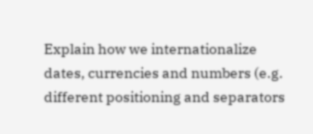Explain how we internationalize dates, currencies and numbers (e.g. different positioning and separators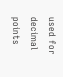used for decimal points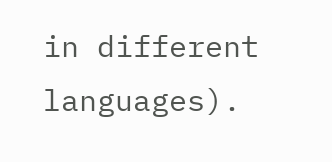in different languages).